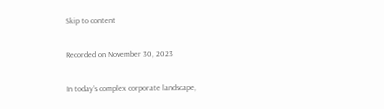Skip to content

Recorded on November 30, 2023

In today’s complex corporate landscape,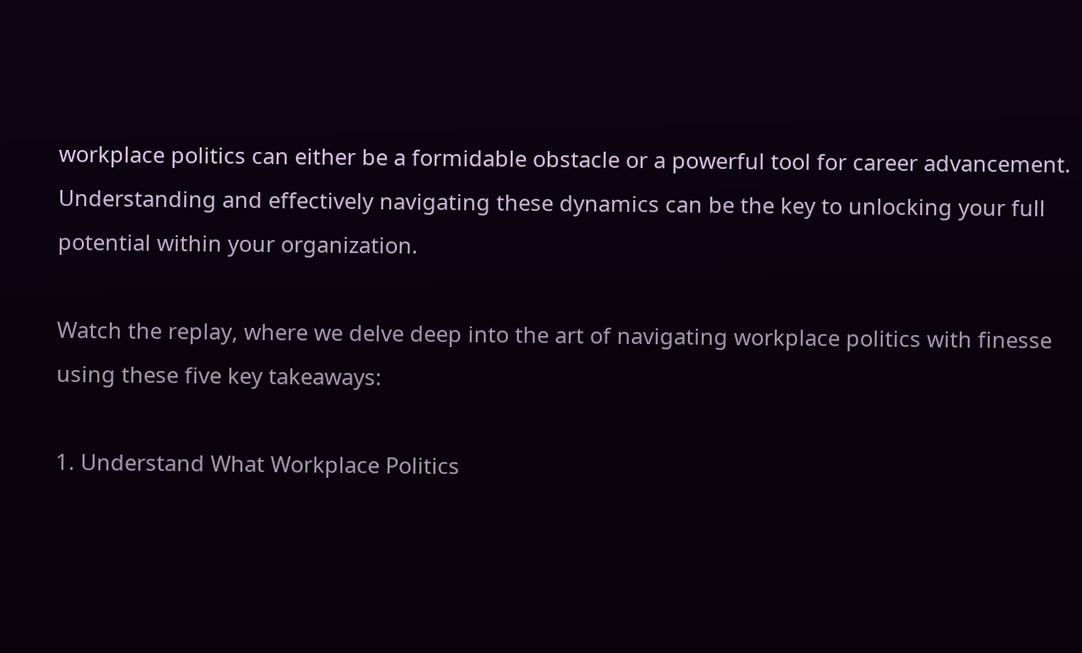workplace politics can either be a formidable obstacle or a powerful tool for career advancement. Understanding and effectively navigating these dynamics can be the key to unlocking your full potential within your organization.

Watch the replay, where we delve deep into the art of navigating workplace politics with finesse using these five key takeaways:

1. Understand What Workplace Politics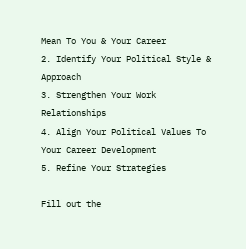Mean To You & Your Career
2. Identify Your Political Style & Approach
3. Strengthen Your Work Relationships
4. Align Your Political Values To Your Career Development
5. Refine Your Strategies

Fill out the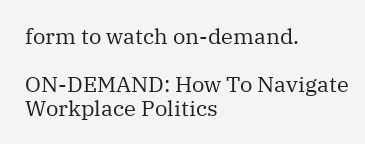form to watch on-demand.

ON-DEMAND: How To Navigate Workplace Politics